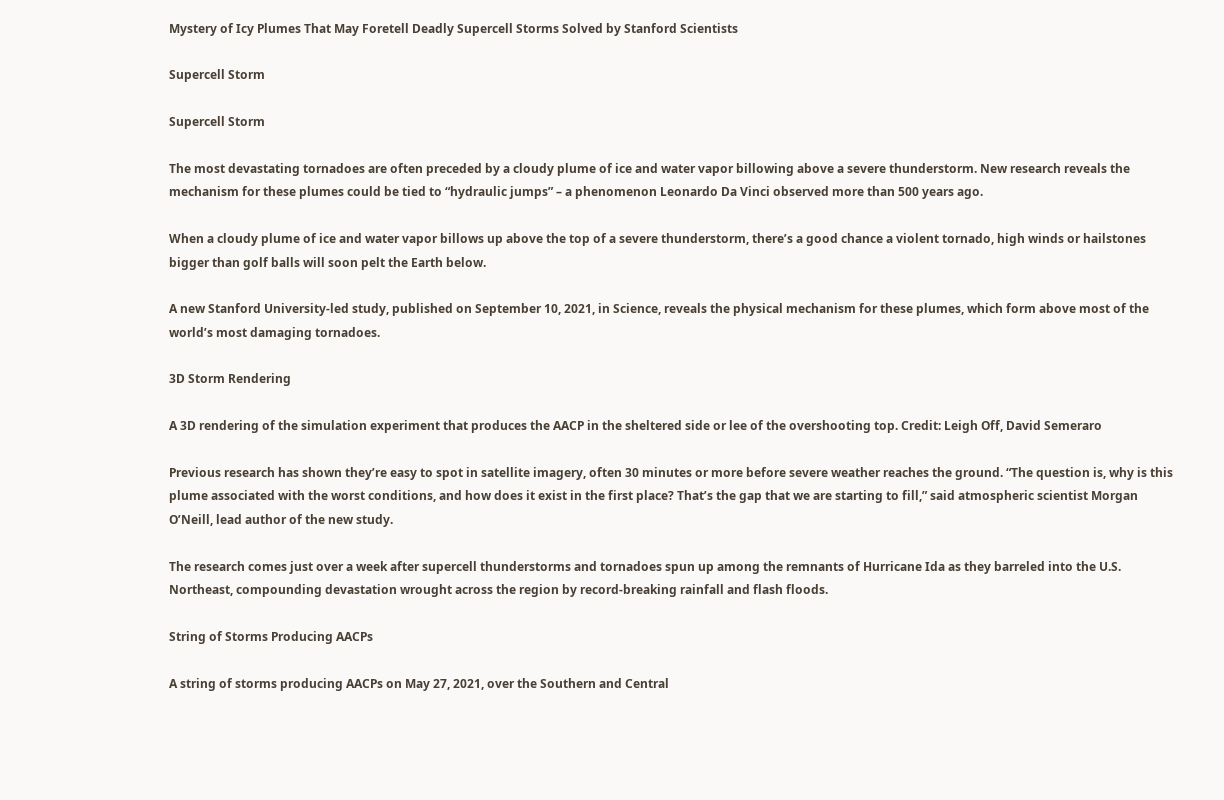Mystery of Icy Plumes That May Foretell Deadly Supercell Storms Solved by Stanford Scientists

Supercell Storm

Supercell Storm

The most devastating tornadoes are often preceded by a cloudy plume of ice and water vapor billowing above a severe thunderstorm. New research reveals the mechanism for these plumes could be tied to “hydraulic jumps” – a phenomenon Leonardo Da Vinci observed more than 500 years ago.

When a cloudy plume of ice and water vapor billows up above the top of a severe thunderstorm, there’s a good chance a violent tornado, high winds or hailstones bigger than golf balls will soon pelt the Earth below.

A new Stanford University-led study, published on September 10, 2021, in Science, reveals the physical mechanism for these plumes, which form above most of the world’s most damaging tornadoes.

3D Storm Rendering

A 3D rendering of the simulation experiment that produces the AACP in the sheltered side or lee of the overshooting top. Credit: Leigh Off, David Semeraro

Previous research has shown they’re easy to spot in satellite imagery, often 30 minutes or more before severe weather reaches the ground. “The question is, why is this plume associated with the worst conditions, and how does it exist in the first place? That’s the gap that we are starting to fill,” said atmospheric scientist Morgan O’Neill, lead author of the new study.

The research comes just over a week after supercell thunderstorms and tornadoes spun up among the remnants of Hurricane Ida as they barreled into the U.S. Northeast, compounding devastation wrought across the region by record-breaking rainfall and flash floods.

String of Storms Producing AACPs

A string of storms producing AACPs on May 27, 2021, over the Southern and Central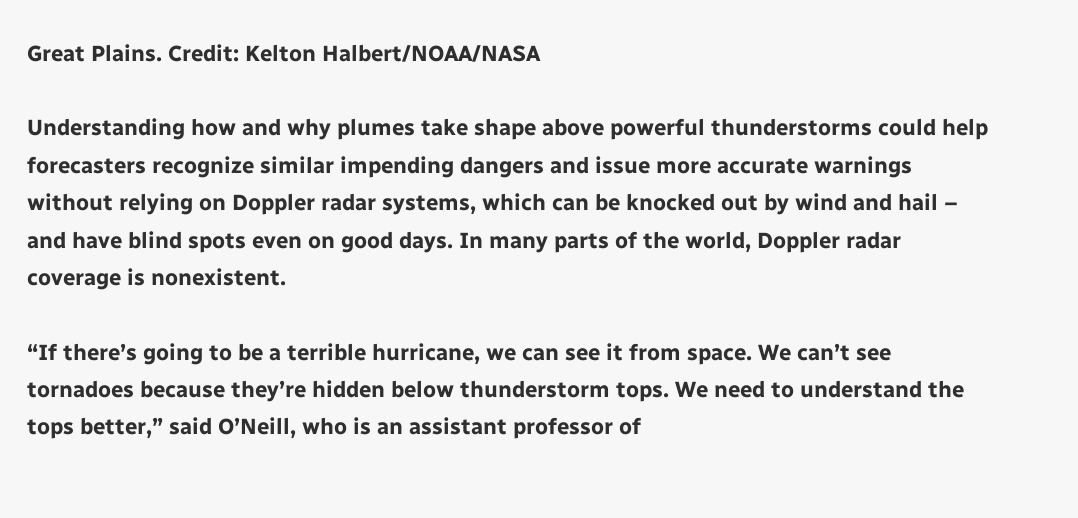Great Plains. Credit: Kelton Halbert/NOAA/NASA

Understanding how and why plumes take shape above powerful thunderstorms could help forecasters recognize similar impending dangers and issue more accurate warnings without relying on Doppler radar systems, which can be knocked out by wind and hail – and have blind spots even on good days. In many parts of the world, Doppler radar coverage is nonexistent.

“If there’s going to be a terrible hurricane, we can see it from space. We can’t see tornadoes because they’re hidden below thunderstorm tops. We need to understand the tops better,” said O’Neill, who is an assistant professor of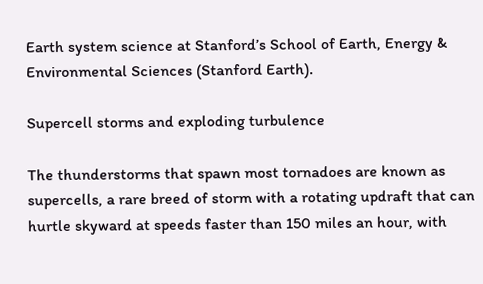Earth system science at Stanford’s School of Earth, Energy & Environmental Sciences (Stanford Earth).

Supercell storms and exploding turbulence

The thunderstorms that spawn most tornadoes are known as supercells, a rare breed of storm with a rotating updraft that can hurtle skyward at speeds faster than 150 miles an hour, with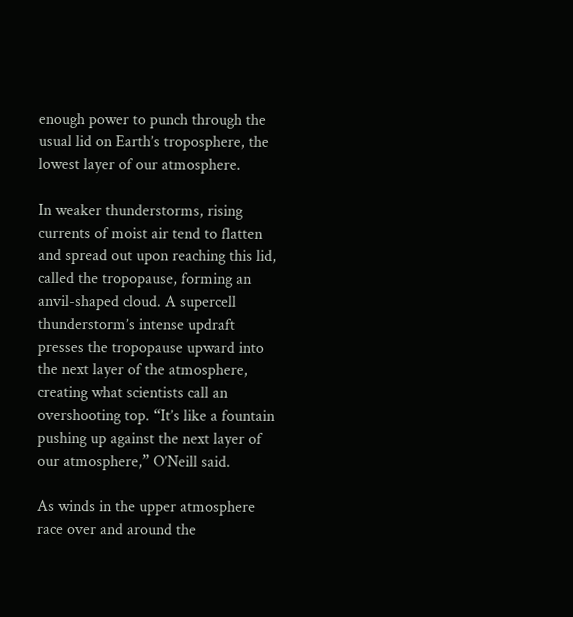enough power to punch through the usual lid on Earth’s troposphere, the lowest layer of our atmosphere.

In weaker thunderstorms, rising currents of moist air tend to flatten and spread out upon reaching this lid, called the tropopause, forming an anvil-shaped cloud. A supercell thunderstorm’s intense updraft presses the tropopause upward into the next layer of the atmosphere, creating what scientists call an overshooting top. “It’s like a fountain pushing up against the next layer of our atmosphere,” O’Neill said.

As winds in the upper atmosphere race over and around the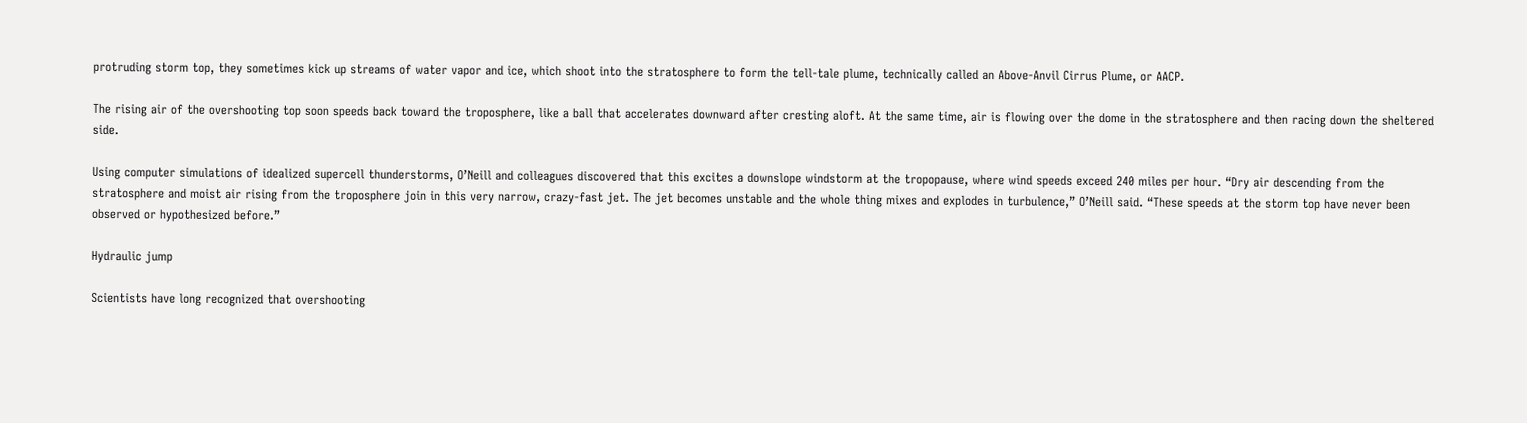protruding storm top, they sometimes kick up streams of water vapor and ice, which shoot into the stratosphere to form the tell-tale plume, technically called an Above-Anvil Cirrus Plume, or AACP.

The rising air of the overshooting top soon speeds back toward the troposphere, like a ball that accelerates downward after cresting aloft. At the same time, air is flowing over the dome in the stratosphere and then racing down the sheltered side.

Using computer simulations of idealized supercell thunderstorms, O’Neill and colleagues discovered that this excites a downslope windstorm at the tropopause, where wind speeds exceed 240 miles per hour. “Dry air descending from the stratosphere and moist air rising from the troposphere join in this very narrow, crazy-fast jet. The jet becomes unstable and the whole thing mixes and explodes in turbulence,” O’Neill said. “These speeds at the storm top have never been observed or hypothesized before.”

Hydraulic jump

Scientists have long recognized that overshooting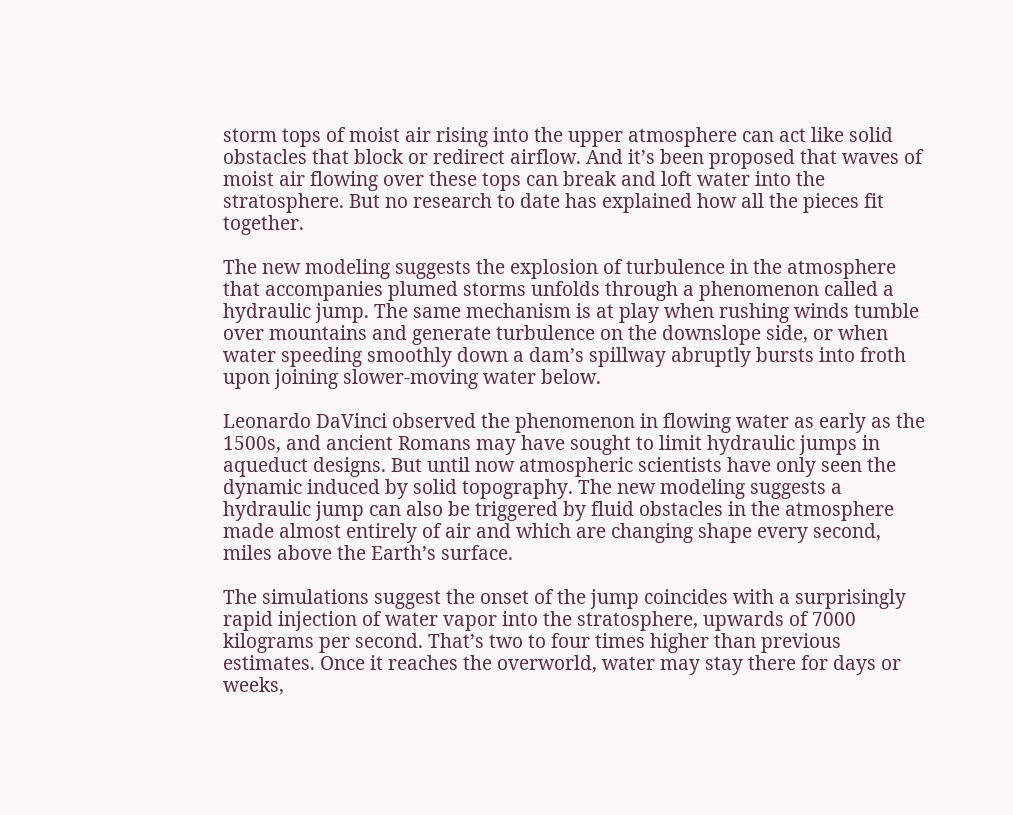storm tops of moist air rising into the upper atmosphere can act like solid obstacles that block or redirect airflow. And it’s been proposed that waves of moist air flowing over these tops can break and loft water into the stratosphere. But no research to date has explained how all the pieces fit together.

The new modeling suggests the explosion of turbulence in the atmosphere that accompanies plumed storms unfolds through a phenomenon called a hydraulic jump. The same mechanism is at play when rushing winds tumble over mountains and generate turbulence on the downslope side, or when water speeding smoothly down a dam’s spillway abruptly bursts into froth upon joining slower-moving water below.

Leonardo DaVinci observed the phenomenon in flowing water as early as the 1500s, and ancient Romans may have sought to limit hydraulic jumps in aqueduct designs. But until now atmospheric scientists have only seen the dynamic induced by solid topography. The new modeling suggests a hydraulic jump can also be triggered by fluid obstacles in the atmosphere made almost entirely of air and which are changing shape every second, miles above the Earth’s surface.

The simulations suggest the onset of the jump coincides with a surprisingly rapid injection of water vapor into the stratosphere, upwards of 7000 kilograms per second. That’s two to four times higher than previous estimates. Once it reaches the overworld, water may stay there for days or weeks,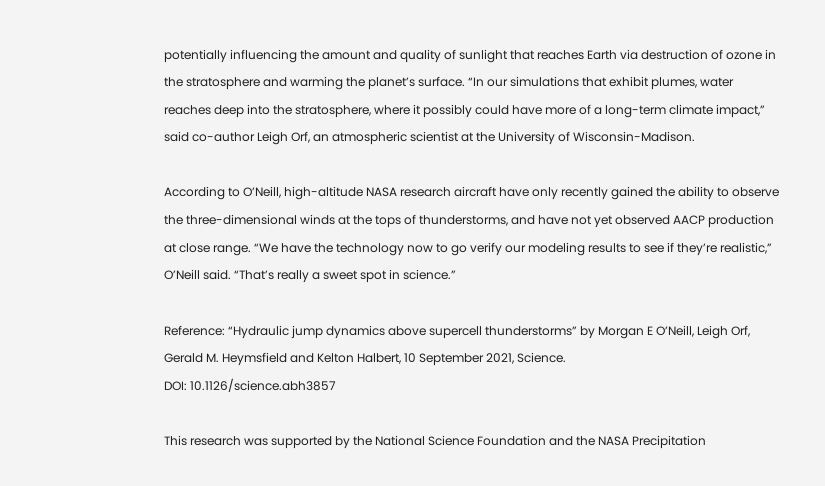potentially influencing the amount and quality of sunlight that reaches Earth via destruction of ozone in the stratosphere and warming the planet’s surface. “In our simulations that exhibit plumes, water reaches deep into the stratosphere, where it possibly could have more of a long-term climate impact,” said co-author Leigh Orf, an atmospheric scientist at the University of Wisconsin-Madison.

According to O’Neill, high-altitude NASA research aircraft have only recently gained the ability to observe the three-dimensional winds at the tops of thunderstorms, and have not yet observed AACP production at close range. “We have the technology now to go verify our modeling results to see if they’re realistic,” O’Neill said. “That’s really a sweet spot in science.”

Reference: “Hydraulic jump dynamics above supercell thunderstorms” by Morgan E O’Neill, Leigh Orf, Gerald M. Heymsfield and Kelton Halbert, 10 September 2021, Science.
DOI: 10.1126/science.abh3857

This research was supported by the National Science Foundation and the NASA Precipitation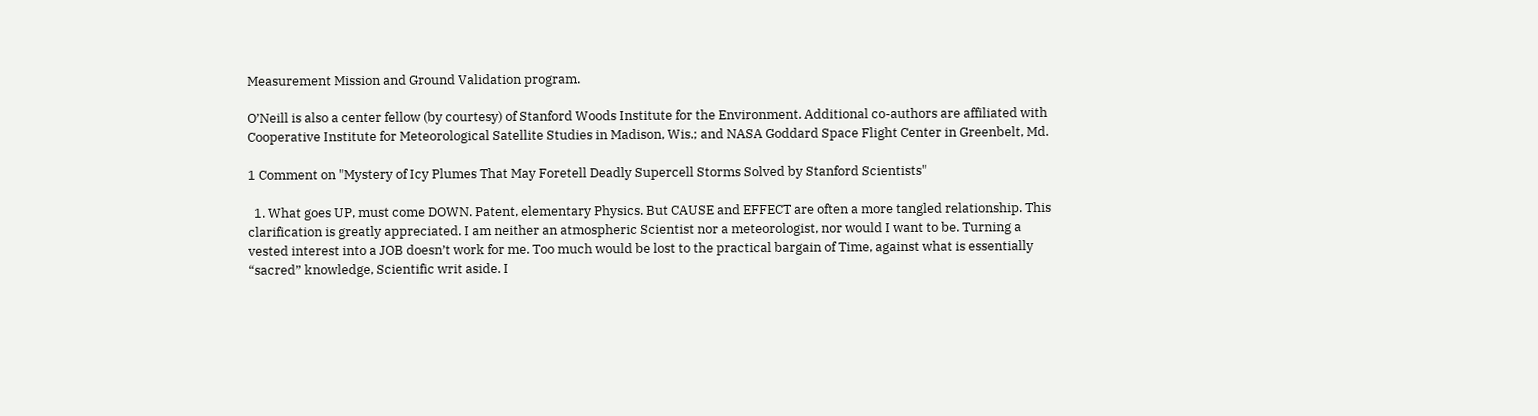Measurement Mission and Ground Validation program.

O’Neill is also a center fellow (by courtesy) of Stanford Woods Institute for the Environment. Additional co-authors are affiliated with Cooperative Institute for Meteorological Satellite Studies in Madison, Wis.; and NASA Goddard Space Flight Center in Greenbelt, Md.

1 Comment on "Mystery of Icy Plumes That May Foretell Deadly Supercell Storms Solved by Stanford Scientists"

  1. What goes UP, must come DOWN. Patent, elementary Physics. But CAUSE and EFFECT are often a more tangled relationship. This clarification is greatly appreciated. I am neither an atmospheric Scientist nor a meteorologist, nor would I want to be. Turning a vested interest into a JOB doesn’t work for me. Too much would be lost to the practical bargain of Time, against what is essentially “sacred” knowledge, Scientific writ aside. I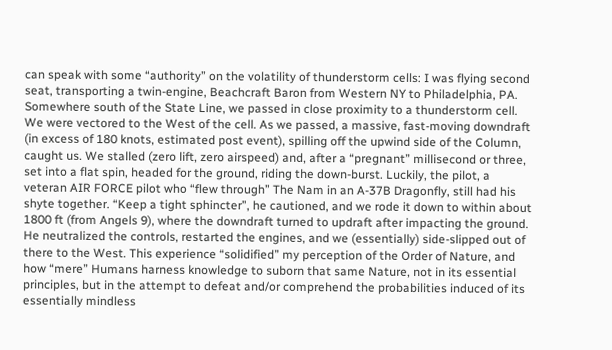can speak with some “authority” on the volatility of thunderstorm cells: I was flying second seat, transporting a twin-engine, Beachcraft Baron from Western NY to Philadelphia, PA. Somewhere south of the State Line, we passed in close proximity to a thunderstorm cell. We were vectored to the West of the cell. As we passed, a massive, fast-moving downdraft (in excess of 180 knots, estimated post event), spilling off the upwind side of the Column, caught us. We stalled (zero lift, zero airspeed) and, after a “pregnant” millisecond or three, set into a flat spin, headed for the ground, riding the down-burst. Luckily, the pilot, a veteran AIR FORCE pilot who “flew through” The Nam in an A-37B Dragonfly, still had his shyte together. “Keep a tight sphincter”, he cautioned, and we rode it down to within about 1800 ft (from Angels 9), where the downdraft turned to updraft after impacting the ground. He neutralized the controls, restarted the engines, and we (essentially) side-slipped out of there to the West. This experience “solidified” my perception of the Order of Nature, and how “mere” Humans harness knowledge to suborn that same Nature, not in its essential principles, but in the attempt to defeat and/or comprehend the probabilities induced of its essentially mindless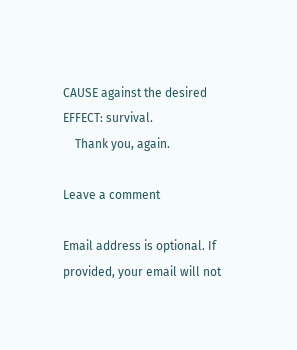CAUSE against the desired EFFECT: survival.
    Thank you, again.

Leave a comment

Email address is optional. If provided, your email will not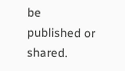be published or shared.